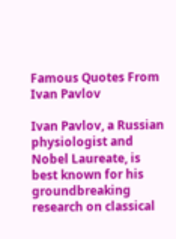Famous Quotes From Ivan Pavlov

Ivan Pavlov, a Russian physiologist and Nobel Laureate, is best known for his groundbreaking research on classical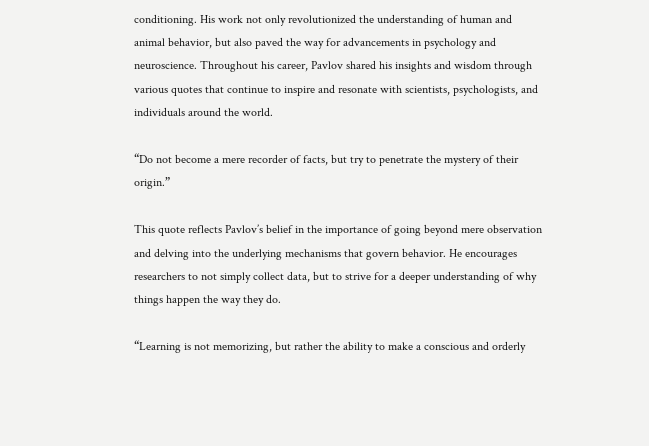conditioning. His work not only revolutionized the understanding of human and animal behavior, but also paved the way for advancements in psychology and neuroscience. Throughout his career, Pavlov shared his insights and wisdom through various quotes that continue to inspire and resonate with scientists, psychologists, and individuals around the world.

“Do not become a mere recorder of facts, but try to penetrate the mystery of their origin.”

This quote reflects Pavlov’s belief in the importance of going beyond mere observation and delving into the underlying mechanisms that govern behavior. He encourages researchers to not simply collect data, but to strive for a deeper understanding of why things happen the way they do.

“Learning is not memorizing, but rather the ability to make a conscious and orderly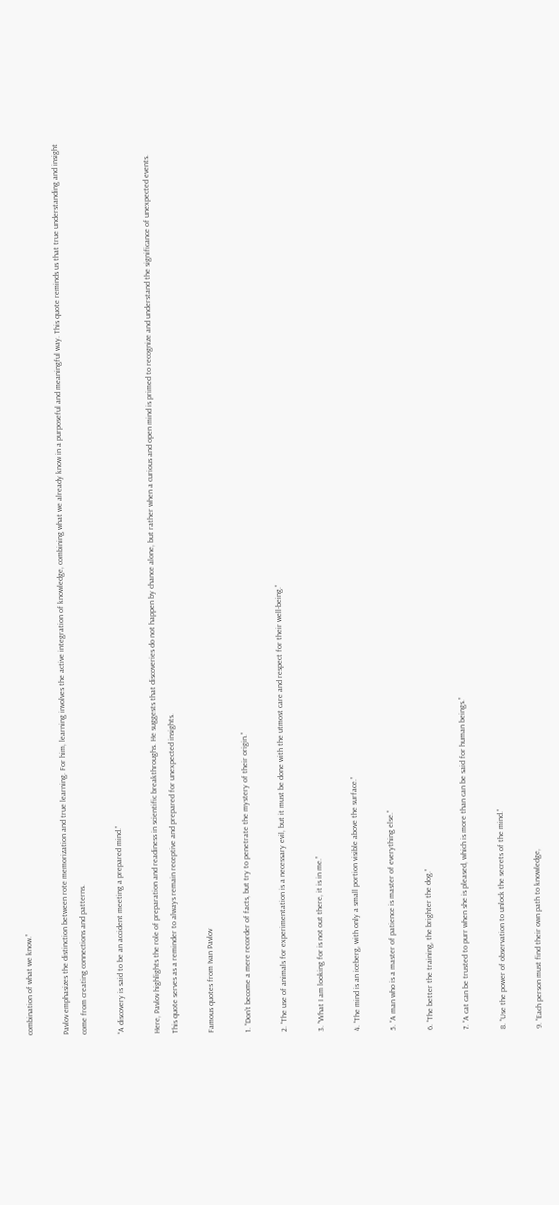combination of what we know.”

Pavlov emphasizes the distinction between rote memorization and true learning. For him, learning involves the active integration of knowledge, combining what we already know in a purposeful and meaningful way. This quote reminds us that true understanding and insight come from creating connections and patterns.

“A discovery is said to be an accident meeting a prepared mind.”

Here, Pavlov highlights the role of preparation and readiness in scientific breakthroughs. He suggests that discoveries do not happen by chance alone, but rather when a curious and open mind is primed to recognize and understand the significance of unexpected events. This quote serves as a reminder to always remain receptive and prepared for unexpected insights.

Famous quotes from Ivan Pavlov

1. “Don’t become a mere recorder of facts, but try to penetrate the mystery of their origin.”

2. “The use of animals for experimentation is a necessary evil, but it must be done with the utmost care and respect for their well-being.”

3. “What I am looking for is not out there, it is in me.”

4. “The mind is an iceberg, with only a small portion visible above the surface.”

5. “A man who is a master of patience is master of everything else.”

6. “The better the training, the brighter the dog.”

7. “A cat can be trusted to purr when she is pleased, which is more than can be said for human beings.”

8. “Use the power of observation to unlock the secrets of the mind.”

9. “Each person must find their own path to knowledge,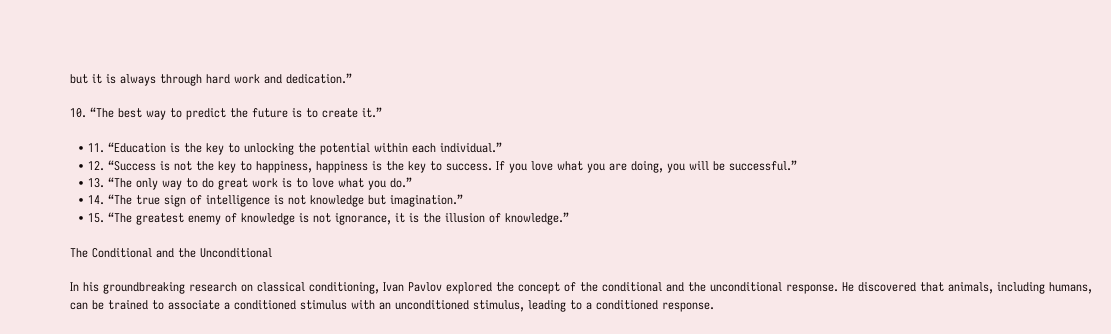but it is always through hard work and dedication.”

10. “The best way to predict the future is to create it.”

  • 11. “Education is the key to unlocking the potential within each individual.”
  • 12. “Success is not the key to happiness, happiness is the key to success. If you love what you are doing, you will be successful.”
  • 13. “The only way to do great work is to love what you do.”
  • 14. “The true sign of intelligence is not knowledge but imagination.”
  • 15. “The greatest enemy of knowledge is not ignorance, it is the illusion of knowledge.”

The Conditional and the Unconditional

In his groundbreaking research on classical conditioning, Ivan Pavlov explored the concept of the conditional and the unconditional response. He discovered that animals, including humans, can be trained to associate a conditioned stimulus with an unconditioned stimulus, leading to a conditioned response.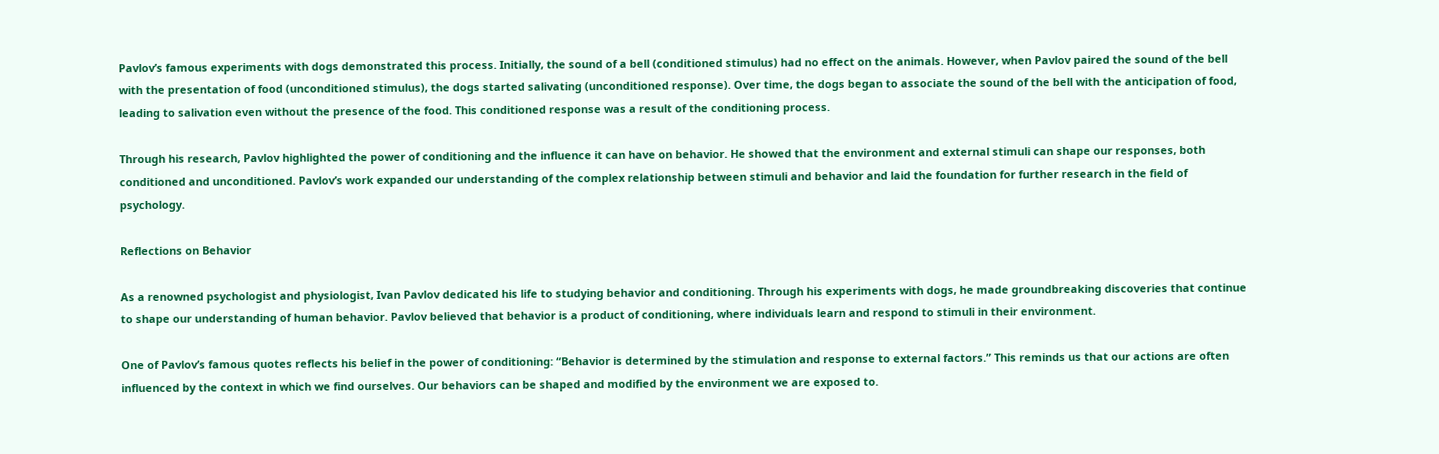Pavlov’s famous experiments with dogs demonstrated this process. Initially, the sound of a bell (conditioned stimulus) had no effect on the animals. However, when Pavlov paired the sound of the bell with the presentation of food (unconditioned stimulus), the dogs started salivating (unconditioned response). Over time, the dogs began to associate the sound of the bell with the anticipation of food, leading to salivation even without the presence of the food. This conditioned response was a result of the conditioning process.

Through his research, Pavlov highlighted the power of conditioning and the influence it can have on behavior. He showed that the environment and external stimuli can shape our responses, both conditioned and unconditioned. Pavlov’s work expanded our understanding of the complex relationship between stimuli and behavior and laid the foundation for further research in the field of psychology.

Reflections on Behavior

As a renowned psychologist and physiologist, Ivan Pavlov dedicated his life to studying behavior and conditioning. Through his experiments with dogs, he made groundbreaking discoveries that continue to shape our understanding of human behavior. Pavlov believed that behavior is a product of conditioning, where individuals learn and respond to stimuli in their environment.

One of Pavlov’s famous quotes reflects his belief in the power of conditioning: “Behavior is determined by the stimulation and response to external factors.” This reminds us that our actions are often influenced by the context in which we find ourselves. Our behaviors can be shaped and modified by the environment we are exposed to.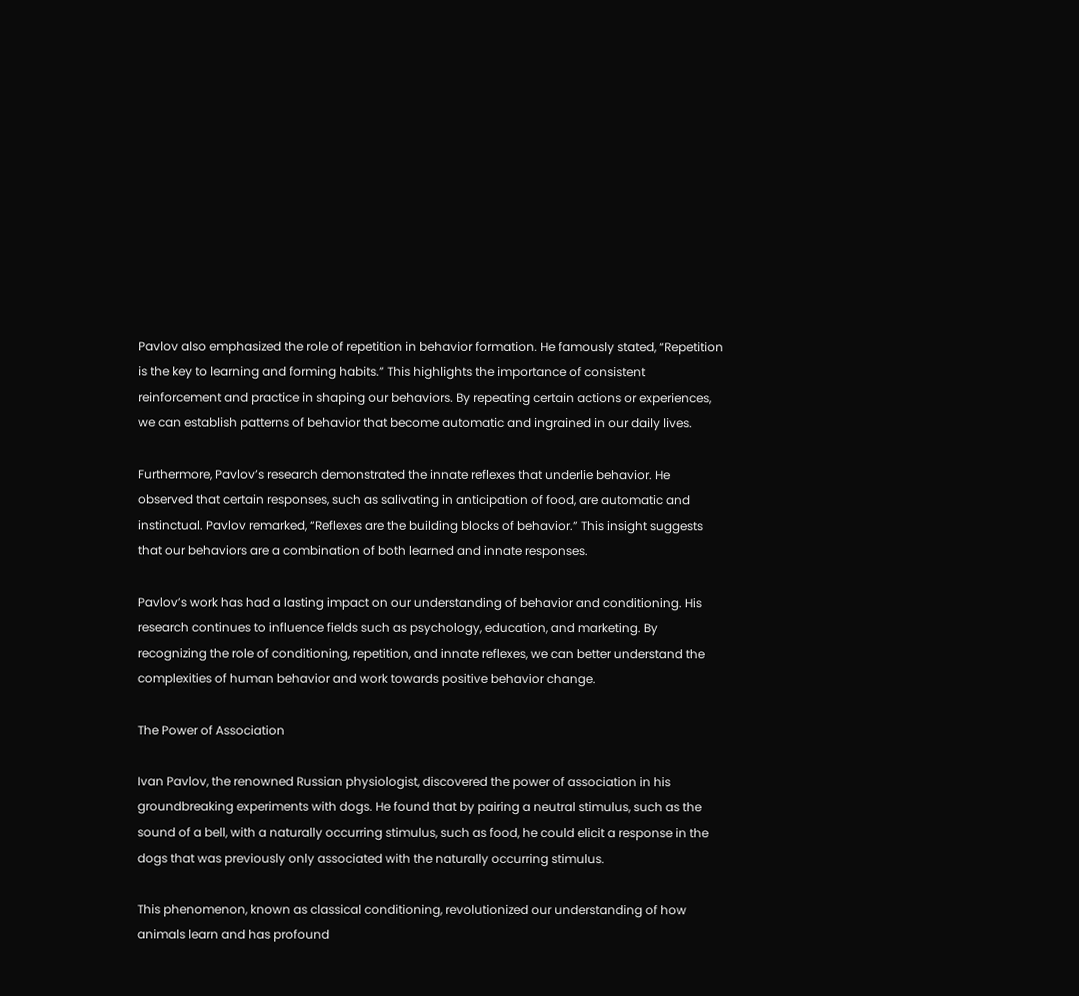Pavlov also emphasized the role of repetition in behavior formation. He famously stated, “Repetition is the key to learning and forming habits.” This highlights the importance of consistent reinforcement and practice in shaping our behaviors. By repeating certain actions or experiences, we can establish patterns of behavior that become automatic and ingrained in our daily lives.

Furthermore, Pavlov’s research demonstrated the innate reflexes that underlie behavior. He observed that certain responses, such as salivating in anticipation of food, are automatic and instinctual. Pavlov remarked, “Reflexes are the building blocks of behavior.” This insight suggests that our behaviors are a combination of both learned and innate responses.

Pavlov’s work has had a lasting impact on our understanding of behavior and conditioning. His research continues to influence fields such as psychology, education, and marketing. By recognizing the role of conditioning, repetition, and innate reflexes, we can better understand the complexities of human behavior and work towards positive behavior change.

The Power of Association

Ivan Pavlov, the renowned Russian physiologist, discovered the power of association in his groundbreaking experiments with dogs. He found that by pairing a neutral stimulus, such as the sound of a bell, with a naturally occurring stimulus, such as food, he could elicit a response in the dogs that was previously only associated with the naturally occurring stimulus.

This phenomenon, known as classical conditioning, revolutionized our understanding of how animals learn and has profound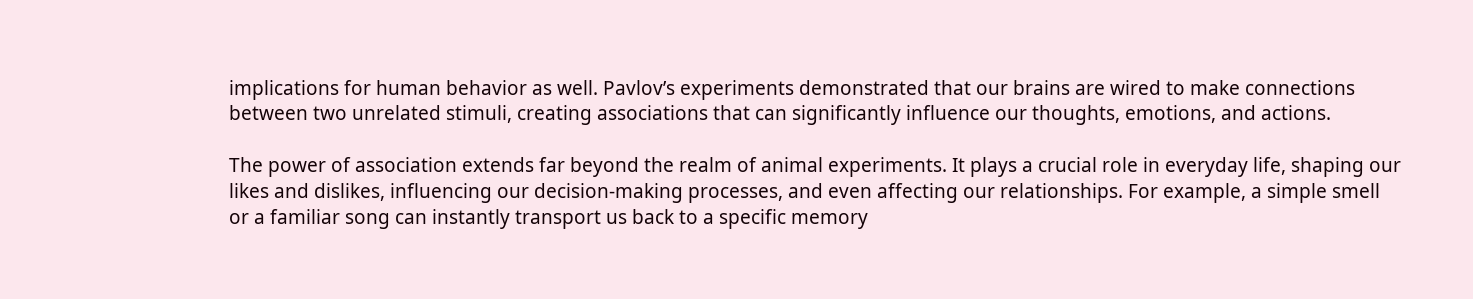implications for human behavior as well. Pavlov’s experiments demonstrated that our brains are wired to make connections between two unrelated stimuli, creating associations that can significantly influence our thoughts, emotions, and actions.

The power of association extends far beyond the realm of animal experiments. It plays a crucial role in everyday life, shaping our likes and dislikes, influencing our decision-making processes, and even affecting our relationships. For example, a simple smell or a familiar song can instantly transport us back to a specific memory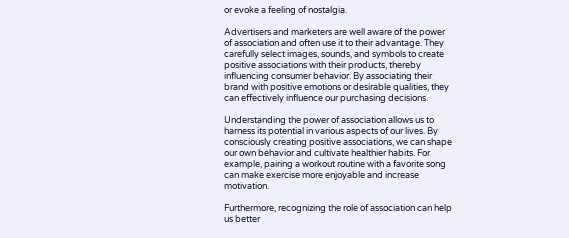or evoke a feeling of nostalgia.

Advertisers and marketers are well aware of the power of association and often use it to their advantage. They carefully select images, sounds, and symbols to create positive associations with their products, thereby influencing consumer behavior. By associating their brand with positive emotions or desirable qualities, they can effectively influence our purchasing decisions.

Understanding the power of association allows us to harness its potential in various aspects of our lives. By consciously creating positive associations, we can shape our own behavior and cultivate healthier habits. For example, pairing a workout routine with a favorite song can make exercise more enjoyable and increase motivation.

Furthermore, recognizing the role of association can help us better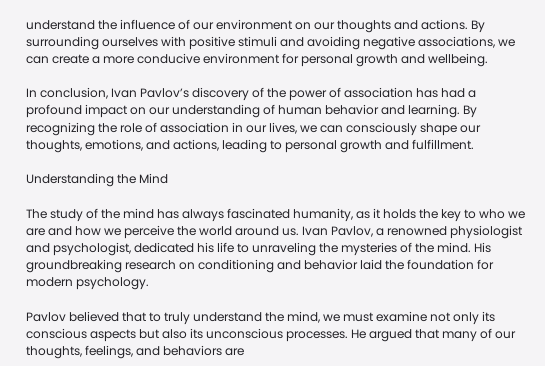understand the influence of our environment on our thoughts and actions. By surrounding ourselves with positive stimuli and avoiding negative associations, we can create a more conducive environment for personal growth and wellbeing.

In conclusion, Ivan Pavlov’s discovery of the power of association has had a profound impact on our understanding of human behavior and learning. By recognizing the role of association in our lives, we can consciously shape our thoughts, emotions, and actions, leading to personal growth and fulfillment.

Understanding the Mind

The study of the mind has always fascinated humanity, as it holds the key to who we are and how we perceive the world around us. Ivan Pavlov, a renowned physiologist and psychologist, dedicated his life to unraveling the mysteries of the mind. His groundbreaking research on conditioning and behavior laid the foundation for modern psychology.

Pavlov believed that to truly understand the mind, we must examine not only its conscious aspects but also its unconscious processes. He argued that many of our thoughts, feelings, and behaviors are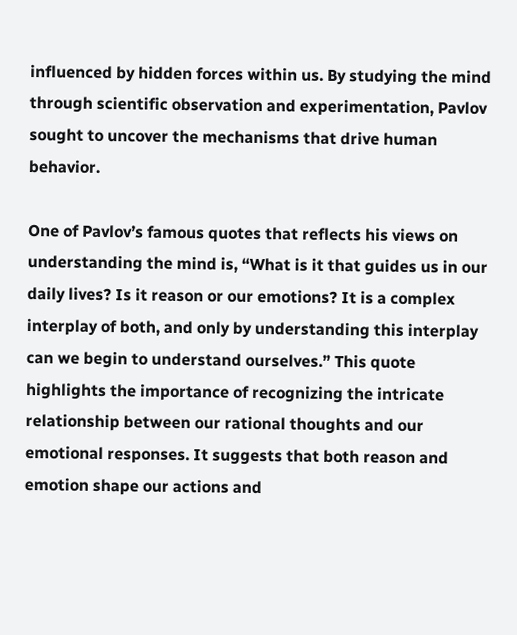influenced by hidden forces within us. By studying the mind through scientific observation and experimentation, Pavlov sought to uncover the mechanisms that drive human behavior.

One of Pavlov’s famous quotes that reflects his views on understanding the mind is, “What is it that guides us in our daily lives? Is it reason or our emotions? It is a complex interplay of both, and only by understanding this interplay can we begin to understand ourselves.” This quote highlights the importance of recognizing the intricate relationship between our rational thoughts and our emotional responses. It suggests that both reason and emotion shape our actions and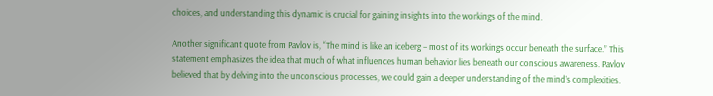choices, and understanding this dynamic is crucial for gaining insights into the workings of the mind.

Another significant quote from Pavlov is, “The mind is like an iceberg – most of its workings occur beneath the surface.” This statement emphasizes the idea that much of what influences human behavior lies beneath our conscious awareness. Pavlov believed that by delving into the unconscious processes, we could gain a deeper understanding of the mind’s complexities.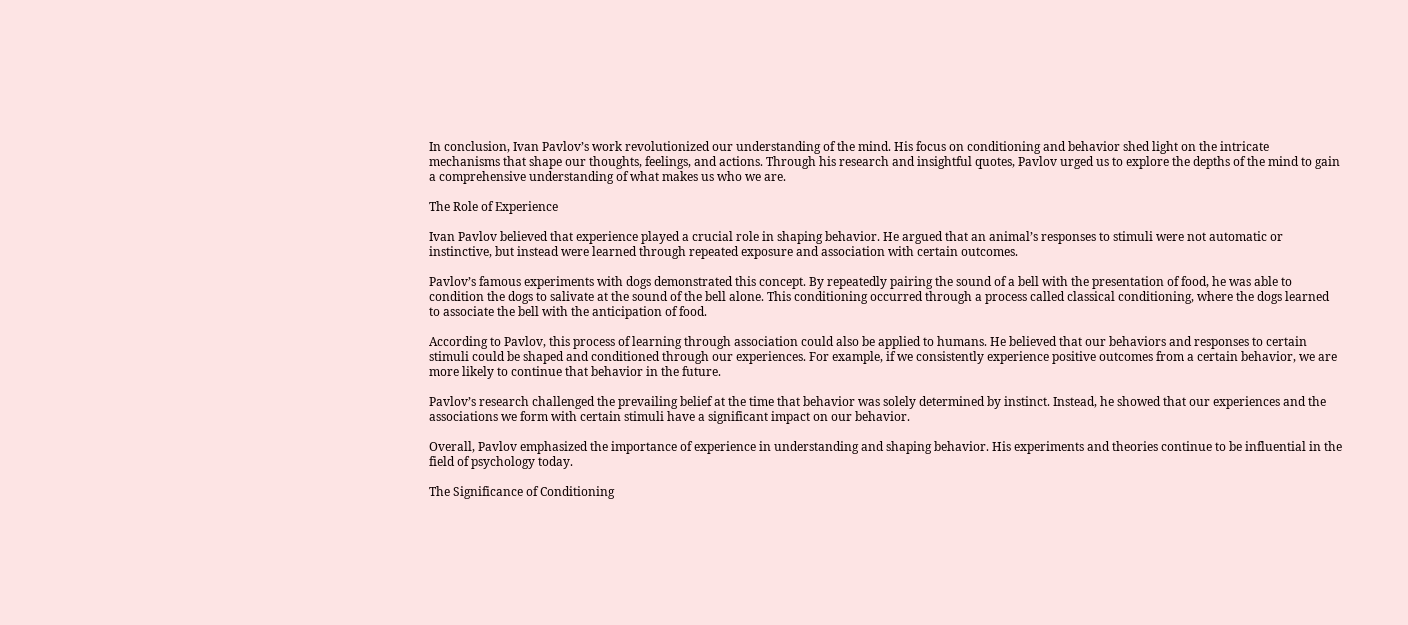In conclusion, Ivan Pavlov’s work revolutionized our understanding of the mind. His focus on conditioning and behavior shed light on the intricate mechanisms that shape our thoughts, feelings, and actions. Through his research and insightful quotes, Pavlov urged us to explore the depths of the mind to gain a comprehensive understanding of what makes us who we are.

The Role of Experience

Ivan Pavlov believed that experience played a crucial role in shaping behavior. He argued that an animal’s responses to stimuli were not automatic or instinctive, but instead were learned through repeated exposure and association with certain outcomes.

Pavlov’s famous experiments with dogs demonstrated this concept. By repeatedly pairing the sound of a bell with the presentation of food, he was able to condition the dogs to salivate at the sound of the bell alone. This conditioning occurred through a process called classical conditioning, where the dogs learned to associate the bell with the anticipation of food.

According to Pavlov, this process of learning through association could also be applied to humans. He believed that our behaviors and responses to certain stimuli could be shaped and conditioned through our experiences. For example, if we consistently experience positive outcomes from a certain behavior, we are more likely to continue that behavior in the future.

Pavlov’s research challenged the prevailing belief at the time that behavior was solely determined by instinct. Instead, he showed that our experiences and the associations we form with certain stimuli have a significant impact on our behavior.

Overall, Pavlov emphasized the importance of experience in understanding and shaping behavior. His experiments and theories continue to be influential in the field of psychology today.

The Significance of Conditioning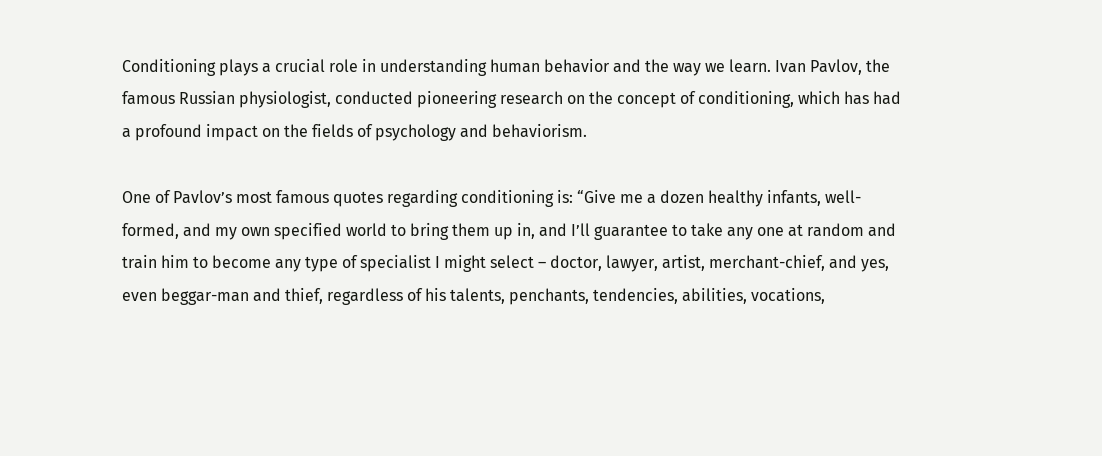Conditioning plays a crucial role in understanding human behavior and the way we learn. Ivan Pavlov, the famous Russian physiologist, conducted pioneering research on the concept of conditioning, which has had a profound impact on the fields of psychology and behaviorism.

One of Pavlov’s most famous quotes regarding conditioning is: “Give me a dozen healthy infants, well-formed, and my own specified world to bring them up in, and I’ll guarantee to take any one at random and train him to become any type of specialist I might select – doctor, lawyer, artist, merchant-chief, and yes, even beggar-man and thief, regardless of his talents, penchants, tendencies, abilities, vocations,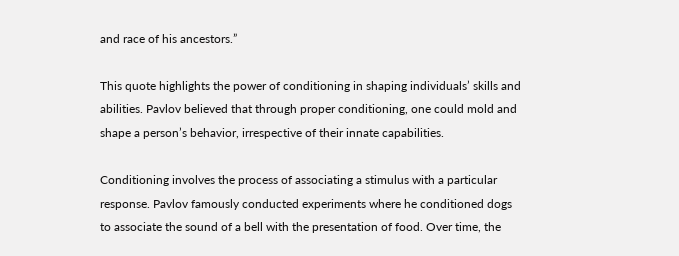and race of his ancestors.”

This quote highlights the power of conditioning in shaping individuals’ skills and abilities. Pavlov believed that through proper conditioning, one could mold and shape a person’s behavior, irrespective of their innate capabilities.

Conditioning involves the process of associating a stimulus with a particular response. Pavlov famously conducted experiments where he conditioned dogs to associate the sound of a bell with the presentation of food. Over time, the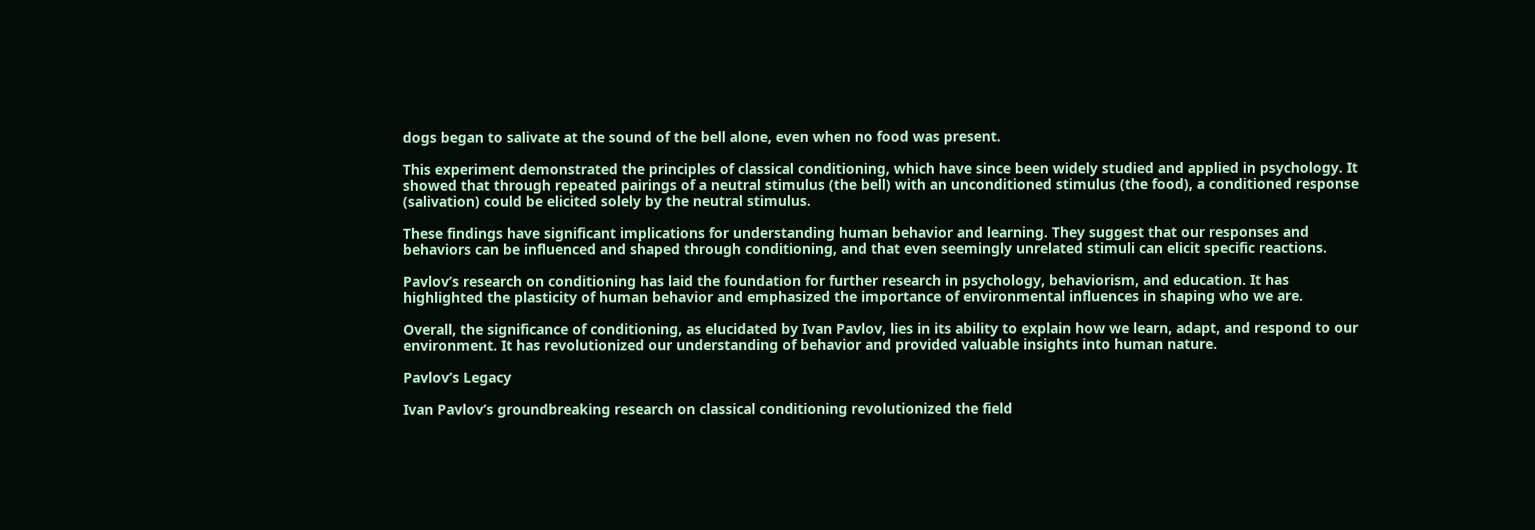dogs began to salivate at the sound of the bell alone, even when no food was present.

This experiment demonstrated the principles of classical conditioning, which have since been widely studied and applied in psychology. It showed that through repeated pairings of a neutral stimulus (the bell) with an unconditioned stimulus (the food), a conditioned response (salivation) could be elicited solely by the neutral stimulus.

These findings have significant implications for understanding human behavior and learning. They suggest that our responses and behaviors can be influenced and shaped through conditioning, and that even seemingly unrelated stimuli can elicit specific reactions.

Pavlov’s research on conditioning has laid the foundation for further research in psychology, behaviorism, and education. It has highlighted the plasticity of human behavior and emphasized the importance of environmental influences in shaping who we are.

Overall, the significance of conditioning, as elucidated by Ivan Pavlov, lies in its ability to explain how we learn, adapt, and respond to our environment. It has revolutionized our understanding of behavior and provided valuable insights into human nature.

Pavlov’s Legacy

Ivan Pavlov’s groundbreaking research on classical conditioning revolutionized the field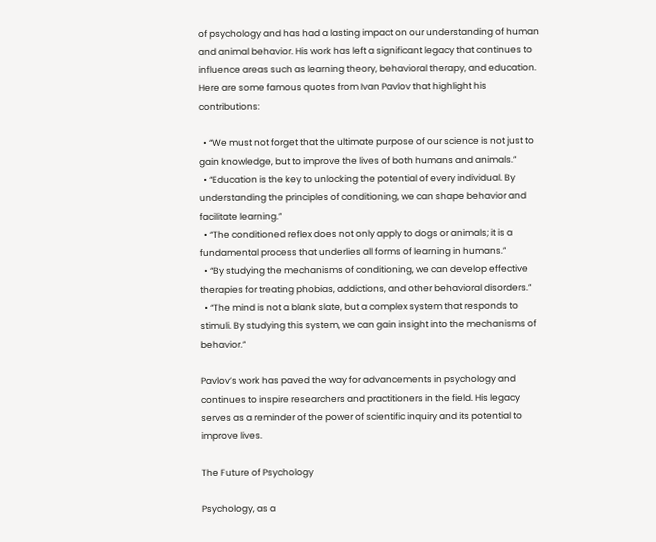of psychology and has had a lasting impact on our understanding of human and animal behavior. His work has left a significant legacy that continues to influence areas such as learning theory, behavioral therapy, and education. Here are some famous quotes from Ivan Pavlov that highlight his contributions:

  • “We must not forget that the ultimate purpose of our science is not just to gain knowledge, but to improve the lives of both humans and animals.”
  • “Education is the key to unlocking the potential of every individual. By understanding the principles of conditioning, we can shape behavior and facilitate learning.”
  • “The conditioned reflex does not only apply to dogs or animals; it is a fundamental process that underlies all forms of learning in humans.”
  • “By studying the mechanisms of conditioning, we can develop effective therapies for treating phobias, addictions, and other behavioral disorders.”
  • “The mind is not a blank slate, but a complex system that responds to stimuli. By studying this system, we can gain insight into the mechanisms of behavior.”

Pavlov’s work has paved the way for advancements in psychology and continues to inspire researchers and practitioners in the field. His legacy serves as a reminder of the power of scientific inquiry and its potential to improve lives.

The Future of Psychology

Psychology, as a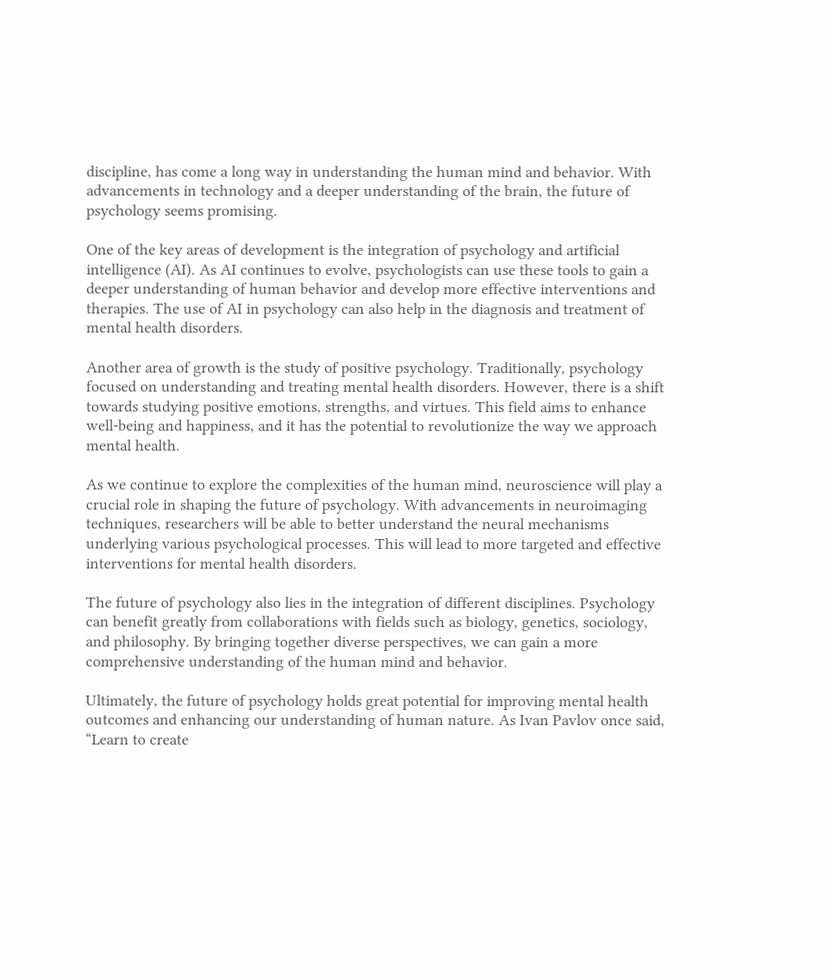discipline, has come a long way in understanding the human mind and behavior. With advancements in technology and a deeper understanding of the brain, the future of psychology seems promising.

One of the key areas of development is the integration of psychology and artificial intelligence (AI). As AI continues to evolve, psychologists can use these tools to gain a deeper understanding of human behavior and develop more effective interventions and therapies. The use of AI in psychology can also help in the diagnosis and treatment of mental health disorders.

Another area of growth is the study of positive psychology. Traditionally, psychology focused on understanding and treating mental health disorders. However, there is a shift towards studying positive emotions, strengths, and virtues. This field aims to enhance well-being and happiness, and it has the potential to revolutionize the way we approach mental health.

As we continue to explore the complexities of the human mind, neuroscience will play a crucial role in shaping the future of psychology. With advancements in neuroimaging techniques, researchers will be able to better understand the neural mechanisms underlying various psychological processes. This will lead to more targeted and effective interventions for mental health disorders.

The future of psychology also lies in the integration of different disciplines. Psychology can benefit greatly from collaborations with fields such as biology, genetics, sociology, and philosophy. By bringing together diverse perspectives, we can gain a more comprehensive understanding of the human mind and behavior.

Ultimately, the future of psychology holds great potential for improving mental health outcomes and enhancing our understanding of human nature. As Ivan Pavlov once said, “Learn to create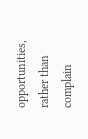opportunities, rather than complain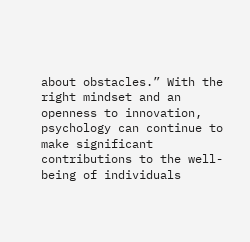about obstacles.” With the right mindset and an openness to innovation, psychology can continue to make significant contributions to the well-being of individuals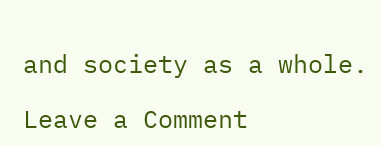and society as a whole.

Leave a Comment